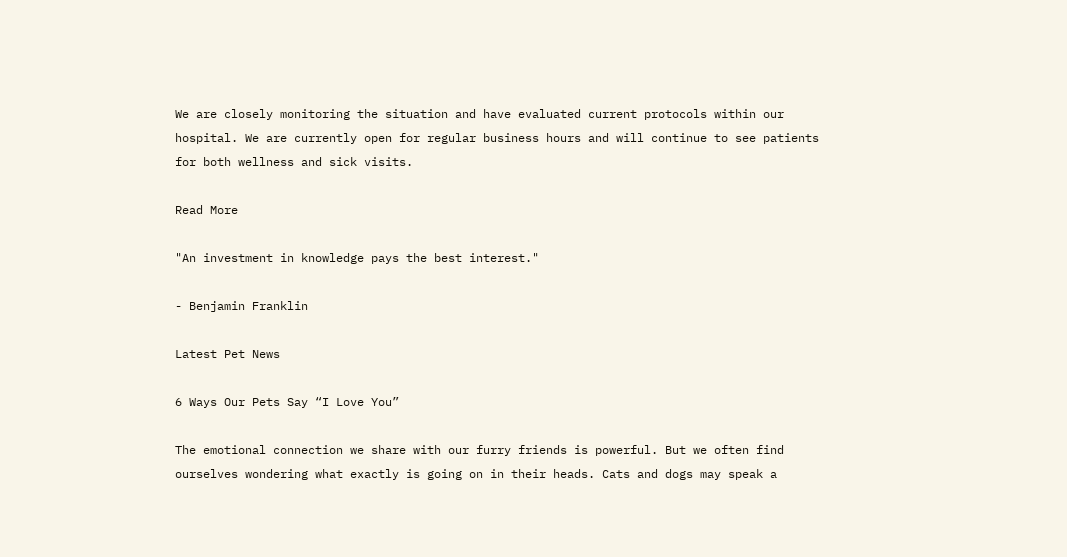We are closely monitoring the situation and have evaluated current protocols within our hospital. We are currently open for regular business hours and will continue to see patients for both wellness and sick visits.

Read More

"An investment in knowledge pays the best interest."

- Benjamin Franklin

Latest Pet News

6 Ways Our Pets Say “I Love You”

The emotional connection we share with our furry friends is powerful. But we often find ourselves wondering what exactly is going on in their heads. Cats and dogs may speak a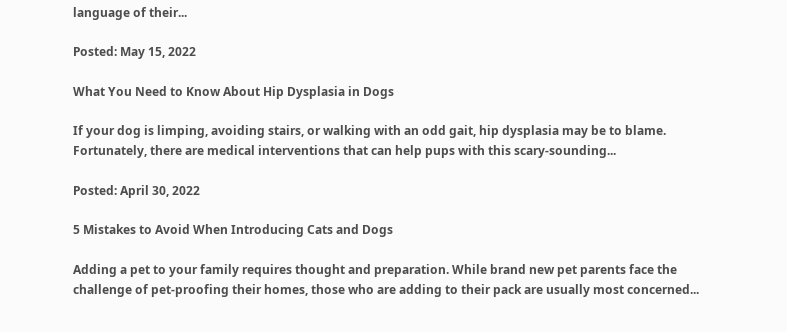language of their...

Posted: May 15, 2022

What You Need to Know About Hip Dysplasia in Dogs

If your dog is limping, avoiding stairs, or walking with an odd gait, hip dysplasia may be to blame. Fortunately, there are medical interventions that can help pups with this scary-sounding...

Posted: April 30, 2022

5 Mistakes to Avoid When Introducing Cats and Dogs

Adding a pet to your family requires thought and preparation. While brand new pet parents face the challenge of pet-proofing their homes, those who are adding to their pack are usually most concerned...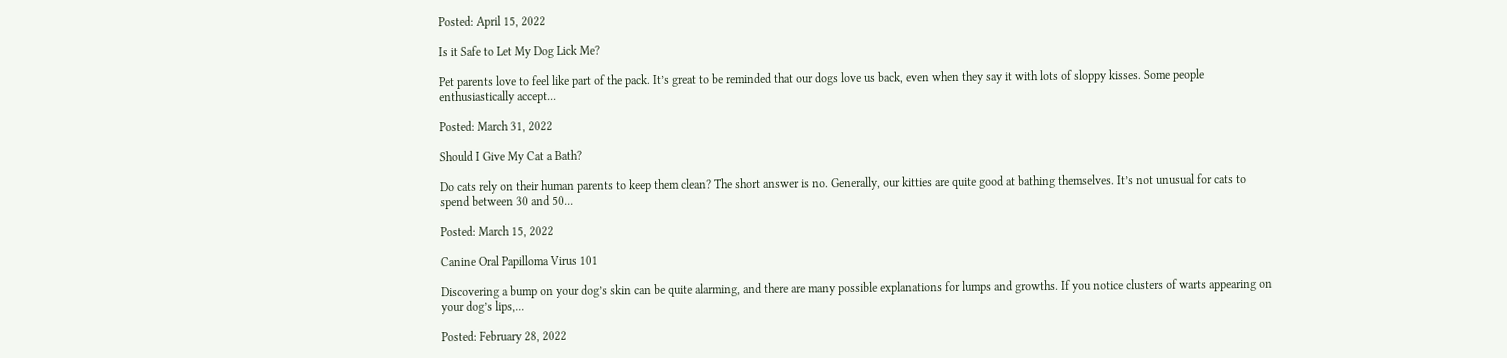Posted: April 15, 2022

Is it Safe to Let My Dog Lick Me?

Pet parents love to feel like part of the pack. It’s great to be reminded that our dogs love us back, even when they say it with lots of sloppy kisses. Some people enthusiastically accept...

Posted: March 31, 2022

Should I Give My Cat a Bath?

Do cats rely on their human parents to keep them clean? The short answer is no. Generally, our kitties are quite good at bathing themselves. It’s not unusual for cats to spend between 30 and 50...

Posted: March 15, 2022

Canine Oral Papilloma Virus 101

Discovering a bump on your dog’s skin can be quite alarming, and there are many possible explanations for lumps and growths. If you notice clusters of warts appearing on your dog’s lips,...

Posted: February 28, 2022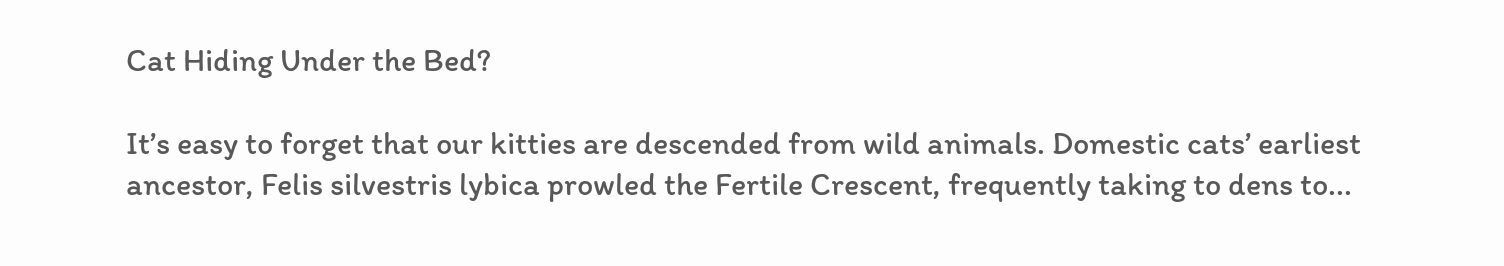Cat Hiding Under the Bed?

It’s easy to forget that our kitties are descended from wild animals. Domestic cats’ earliest ancestor, Felis silvestris lybica prowled the Fertile Crescent, frequently taking to dens to...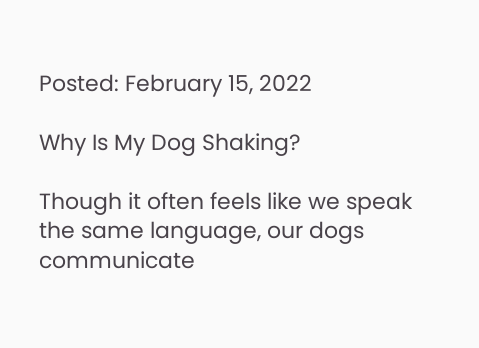Posted: February 15, 2022

Why Is My Dog Shaking?

Though it often feels like we speak the same language, our dogs communicate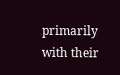primarily with their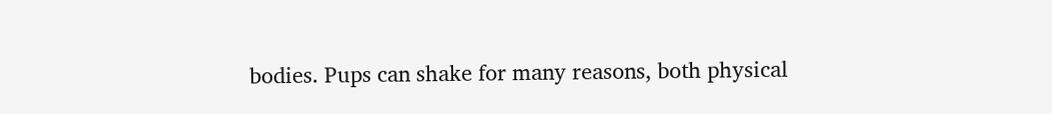bodies. Pups can shake for many reasons, both physical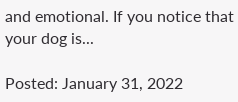and emotional. If you notice that your dog is...

Posted: January 31, 2022